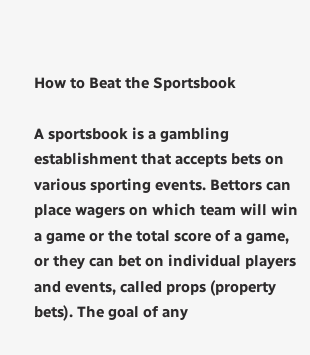How to Beat the Sportsbook

A sportsbook is a gambling establishment that accepts bets on various sporting events. Bettors can place wagers on which team will win a game or the total score of a game, or they can bet on individual players and events, called props (property bets). The goal of any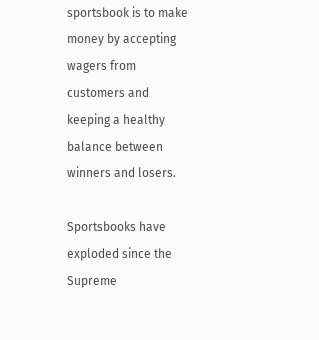sportsbook is to make money by accepting wagers from customers and keeping a healthy balance between winners and losers.

Sportsbooks have exploded since the Supreme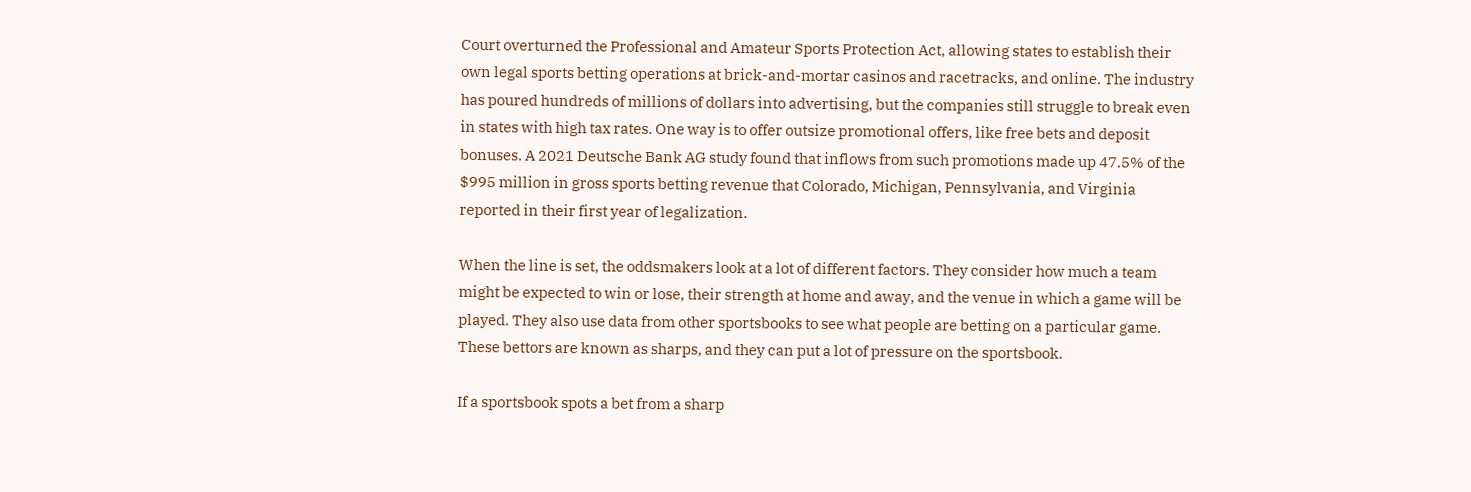Court overturned the Professional and Amateur Sports Protection Act, allowing states to establish their own legal sports betting operations at brick-and-mortar casinos and racetracks, and online. The industry has poured hundreds of millions of dollars into advertising, but the companies still struggle to break even in states with high tax rates. One way is to offer outsize promotional offers, like free bets and deposit bonuses. A 2021 Deutsche Bank AG study found that inflows from such promotions made up 47.5% of the $995 million in gross sports betting revenue that Colorado, Michigan, Pennsylvania, and Virginia reported in their first year of legalization.

When the line is set, the oddsmakers look at a lot of different factors. They consider how much a team might be expected to win or lose, their strength at home and away, and the venue in which a game will be played. They also use data from other sportsbooks to see what people are betting on a particular game. These bettors are known as sharps, and they can put a lot of pressure on the sportsbook.

If a sportsbook spots a bet from a sharp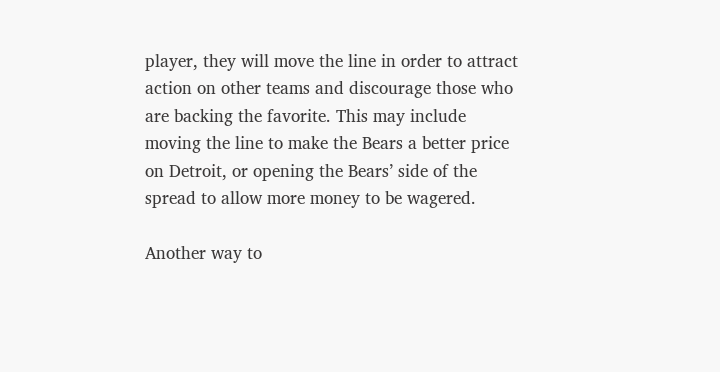player, they will move the line in order to attract action on other teams and discourage those who are backing the favorite. This may include moving the line to make the Bears a better price on Detroit, or opening the Bears’ side of the spread to allow more money to be wagered.

Another way to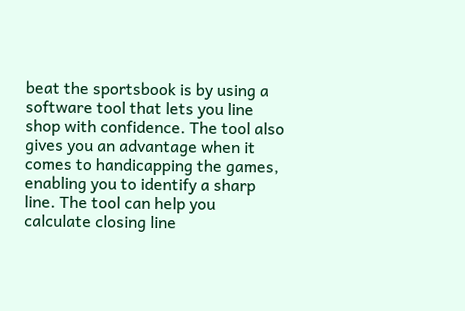beat the sportsbook is by using a software tool that lets you line shop with confidence. The tool also gives you an advantage when it comes to handicapping the games, enabling you to identify a sharp line. The tool can help you calculate closing line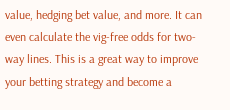value, hedging bet value, and more. It can even calculate the vig-free odds for two-way lines. This is a great way to improve your betting strategy and become a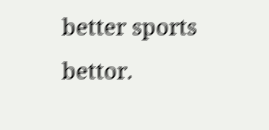better sports bettor.